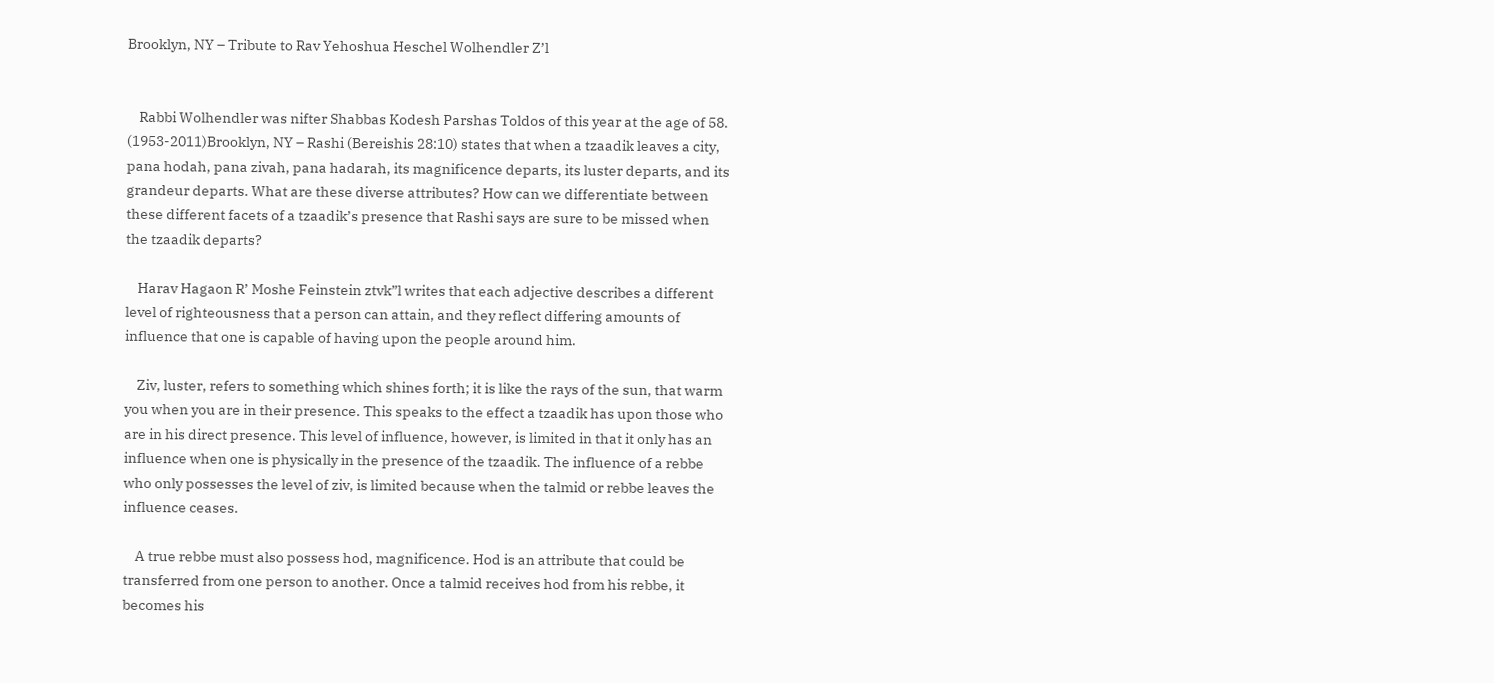Brooklyn, NY – Tribute to Rav Yehoshua Heschel Wolhendler Z’l


    Rabbi Wolhendler was nifter Shabbas Kodesh Parshas Toldos of this year at the age of 58. (1953-2011)Brooklyn, NY – Rashi (Bereishis 28:10) states that when a tzaadik leaves a city, pana hodah, pana zivah, pana hadarah, its magnificence departs, its luster departs, and its grandeur departs. What are these diverse attributes? How can we differentiate between these different facets of a tzaadik’s presence that Rashi says are sure to be missed when the tzaadik departs?

    Harav Hagaon R’ Moshe Feinstein ztvk”l writes that each adjective describes a different level of righteousness that a person can attain, and they reflect differing amounts of influence that one is capable of having upon the people around him.

    Ziv, luster, refers to something which shines forth; it is like the rays of the sun, that warm you when you are in their presence. This speaks to the effect a tzaadik has upon those who are in his direct presence. This level of influence, however, is limited in that it only has an influence when one is physically in the presence of the tzaadik. The influence of a rebbe who only possesses the level of ziv, is limited because when the talmid or rebbe leaves the influence ceases.

    A true rebbe must also possess hod, magnificence. Hod is an attribute that could be transferred from one person to another. Once a talmid receives hod from his rebbe, it becomes his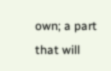own; a part that will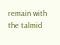remain with the talmid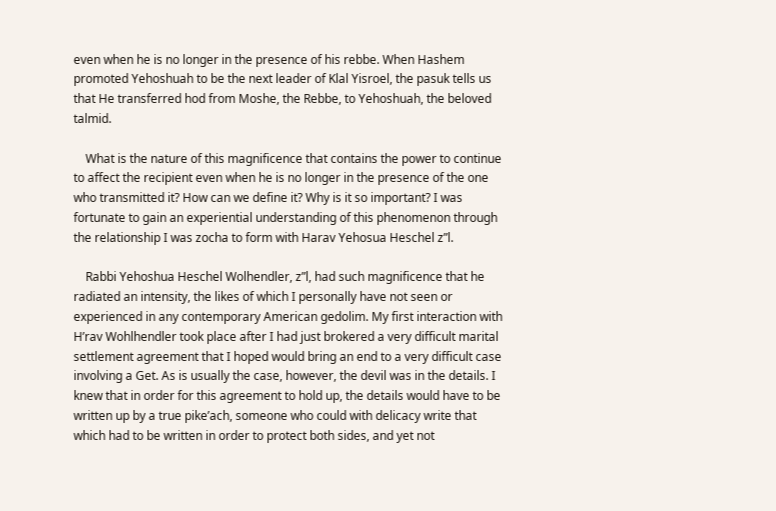even when he is no longer in the presence of his rebbe. When Hashem promoted Yehoshuah to be the next leader of Klal Yisroel, the pasuk tells us that He transferred hod from Moshe, the Rebbe, to Yehoshuah, the beloved talmid.

    What is the nature of this magnificence that contains the power to continue to affect the recipient even when he is no longer in the presence of the one who transmitted it? How can we define it? Why is it so important? I was fortunate to gain an experiential understanding of this phenomenon through the relationship I was zocha to form with Harav Yehosua Heschel z”l.

    Rabbi Yehoshua Heschel Wolhendler, z”l, had such magnificence that he radiated an intensity, the likes of which I personally have not seen or experienced in any contemporary American gedolim. My first interaction with H’rav Wohlhendler took place after I had just brokered a very difficult marital settlement agreement that I hoped would bring an end to a very difficult case involving a Get. As is usually the case, however, the devil was in the details. I knew that in order for this agreement to hold up, the details would have to be written up by a true pike’ach, someone who could with delicacy write that which had to be written in order to protect both sides, and yet not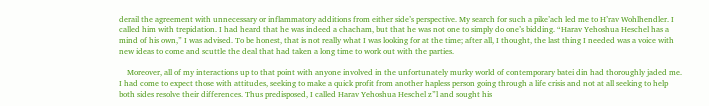derail the agreement with unnecessary or inflammatory additions from either side’s perspective. My search for such a pike’ach led me to H’rav Wohlhendler. I called him with trepidation. I had heard that he was indeed a chacham, but that he was not one to simply do one’s bidding. “Harav Yehoshua Heschel has a mind of his own,” I was advised. To be honest, that is not really what I was looking for at the time; after all, I thought, the last thing I needed was a voice with new ideas to come and scuttle the deal that had taken a long time to work out with the parties.

    Moreover, all of my interactions up to that point with anyone involved in the unfortunately murky world of contemporary batei din had thoroughly jaded me. I had come to expect those with attitudes, seeking to make a quick profit from another hapless person going through a life crisis and not at all seeking to help both sides resolve their differences. Thus predisposed, I called Harav Yehoshua Heschel z”l and sought his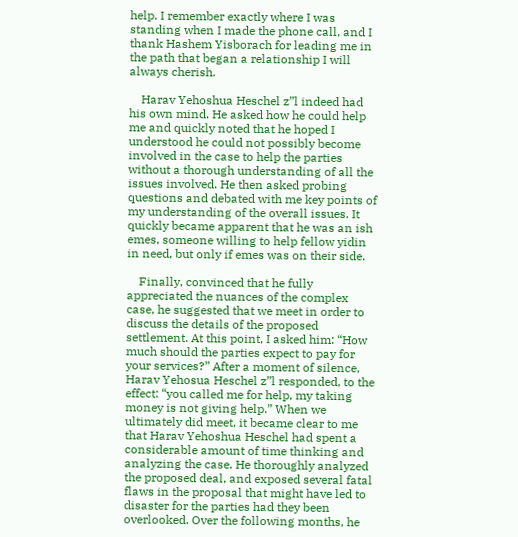help. I remember exactly where I was standing when I made the phone call, and I thank Hashem Yisborach for leading me in the path that began a relationship I will always cherish.

    Harav Yehoshua Heschel z”l indeed had his own mind. He asked how he could help me and quickly noted that he hoped I understood he could not possibly become involved in the case to help the parties without a thorough understanding of all the issues involved. He then asked probing questions and debated with me key points of my understanding of the overall issues. It quickly became apparent that he was an ish emes, someone willing to help fellow yidin in need, but only if emes was on their side.

    Finally, convinced that he fully appreciated the nuances of the complex case, he suggested that we meet in order to discuss the details of the proposed settlement. At this point, I asked him: “How much should the parties expect to pay for your services?” After a moment of silence, Harav Yehosua Heschel z”l responded, to the effect: “you called me for help, my taking money is not giving help.” When we ultimately did meet, it became clear to me that Harav Yehoshua Heschel had spent a considerable amount of time thinking and analyzing the case. He thoroughly analyzed the proposed deal, and exposed several fatal flaws in the proposal that might have led to disaster for the parties had they been overlooked. Over the following months, he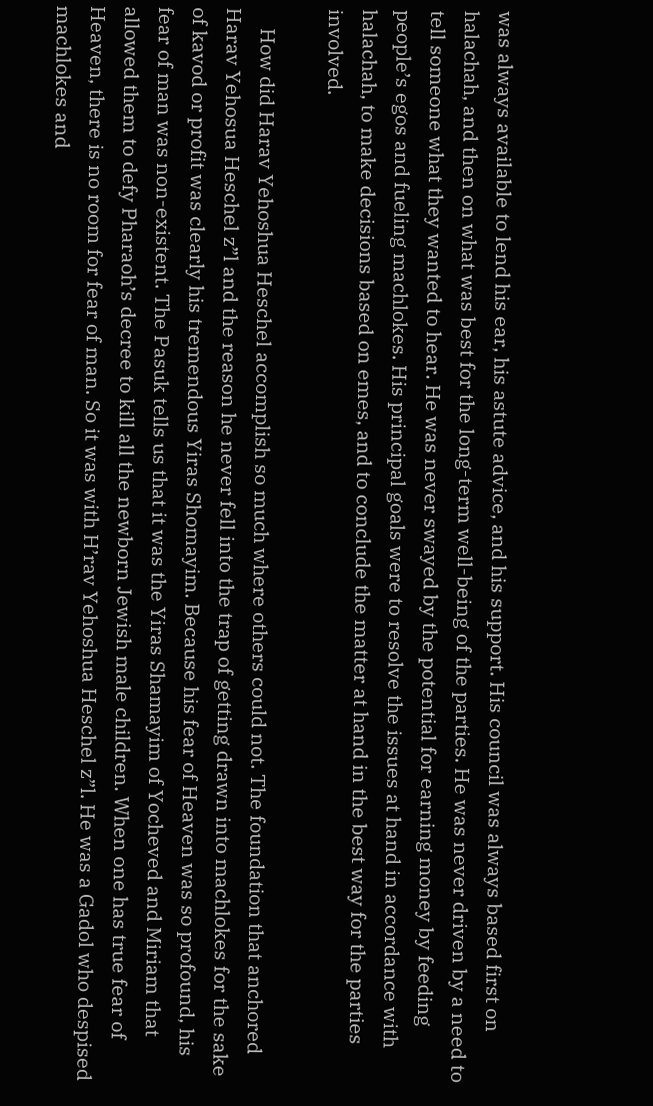was always available to lend his ear, his astute advice, and his support. His council was always based first on halachah, and then on what was best for the long-term well-being of the parties. He was never driven by a need to tell someone what they wanted to hear. He was never swayed by the potential for earning money by feeding people’s egos and fueling machlokes. His principal goals were to resolve the issues at hand in accordance with halachah, to make decisions based on emes, and to conclude the matter at hand in the best way for the parties involved.

    How did Harav Yehoshua Heschel accomplish so much where others could not. The foundation that anchored Harav Yehosua Heschel z”l and the reason he never fell into the trap of getting drawn into machlokes for the sake of kavod or profit was clearly his tremendous Yiras Shomayim. Because his fear of Heaven was so profound, his fear of man was non-existent. The Pasuk tells us that it was the Yiras Shamayim of Yocheved and Miriam that allowed them to defy Pharaoh’s decree to kill all the newborn Jewish male children. When one has true fear of Heaven, there is no room for fear of man. So it was with H’rav Yehoshua Heschel z”l. He was a Gadol who despised machlokes and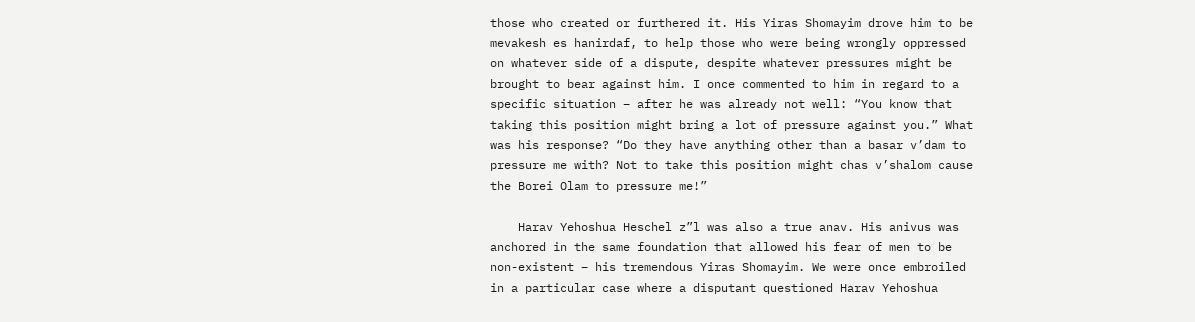those who created or furthered it. His Yiras Shomayim drove him to be mevakesh es hanirdaf, to help those who were being wrongly oppressed on whatever side of a dispute, despite whatever pressures might be brought to bear against him. I once commented to him in regard to a specific situation – after he was already not well: “You know that taking this position might bring a lot of pressure against you.” What was his response? “Do they have anything other than a basar v’dam to pressure me with? Not to take this position might chas v’shalom cause the Borei Olam to pressure me!”

    Harav Yehoshua Heschel z”l was also a true anav. His anivus was anchored in the same foundation that allowed his fear of men to be non-existent – his tremendous Yiras Shomayim. We were once embroiled in a particular case where a disputant questioned Harav Yehoshua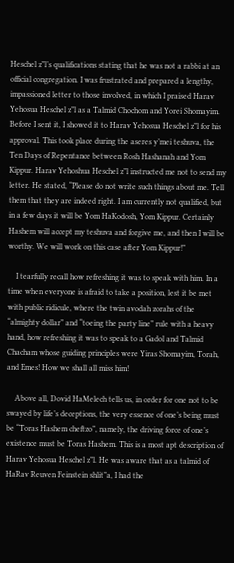Heschel z”l’s qualifications stating that he was not a rabbi at an official congregation. I was frustrated and prepared a lengthy, impassioned letter to those involved, in which I praised Harav Yehosua Heschel z”l as a Talmid Chochom and Yorei Shomayim. Before I sent it, I showed it to Harav Yehosua Heschel z”l for his approval. This took place during the aseres y’mei teshuva, the Ten Days of Repentance between Rosh Hashanah and Yom Kippur. Harav Yehoshua Heschel z”l instructed me not to send my letter. He stated, “Please do not write such things about me. Tell them that they are indeed right. I am currently not qualified, but in a few days it will be Yom HaKodosh, Yom Kippur. Certainly Hashem will accept my teshuva and forgive me, and then I will be worthy. We will work on this case after Yom Kippur!”

    I tearfully recall how refreshing it was to speak with him. In a time when everyone is afraid to take a position, lest it be met with public ridicule, where the twin avodah zorahs of the “almighty dollar” and “toeing the party line” rule with a heavy hand, how refreshing it was to speak to a Gadol and Talmid Chacham whose guiding principles were Yiras Shomayim, Torah, and Emes! How we shall all miss him!

    Above all, Dovid HaMelech tells us, in order for one not to be swayed by life’s deceptions, the very essence of one’s being must be “Toras Hashem cheftzo”, namely, the driving force of one’s existence must be Toras Hashem. This is a most apt description of Harav Yehosua Heschel z”l. He was aware that as a talmid of HaRav Reuven Feinstein shlit”a, I had the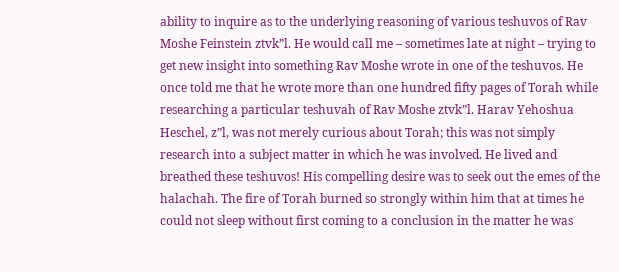ability to inquire as to the underlying reasoning of various teshuvos of Rav Moshe Feinstein ztvk”l. He would call me – sometimes late at night – trying to get new insight into something Rav Moshe wrote in one of the teshuvos. He once told me that he wrote more than one hundred fifty pages of Torah while researching a particular teshuvah of Rav Moshe ztvk”l. Harav Yehoshua Heschel, z”l, was not merely curious about Torah; this was not simply research into a subject matter in which he was involved. He lived and breathed these teshuvos! His compelling desire was to seek out the emes of the halachah. The fire of Torah burned so strongly within him that at times he could not sleep without first coming to a conclusion in the matter he was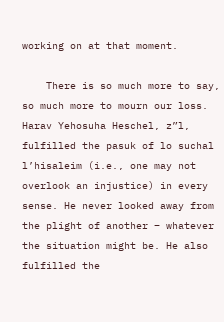working on at that moment.

    There is so much more to say, so much more to mourn our loss. Harav Yehosuha Heschel, z”l, fulfilled the pasuk of lo suchal l’hisaleim (i.e., one may not overlook an injustice) in every sense. He never looked away from the plight of another – whatever the situation might be. He also fulfilled the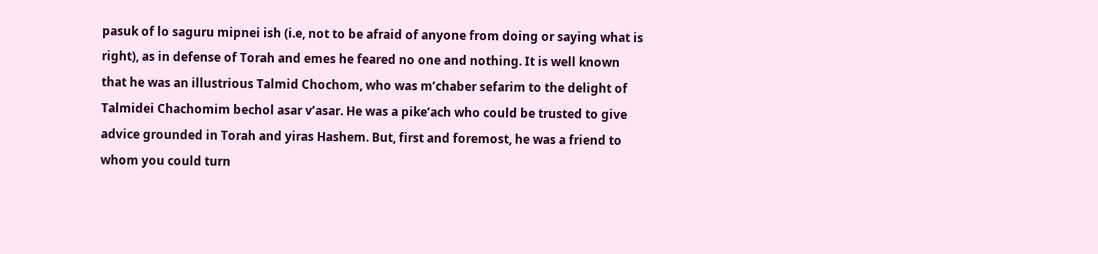pasuk of lo saguru mipnei ish (i.e, not to be afraid of anyone from doing or saying what is right), as in defense of Torah and emes he feared no one and nothing. It is well known that he was an illustrious Talmid Chochom, who was m’chaber sefarim to the delight of Talmidei Chachomim bechol asar v’asar. He was a pike’ach who could be trusted to give advice grounded in Torah and yiras Hashem. But, first and foremost, he was a friend to whom you could turn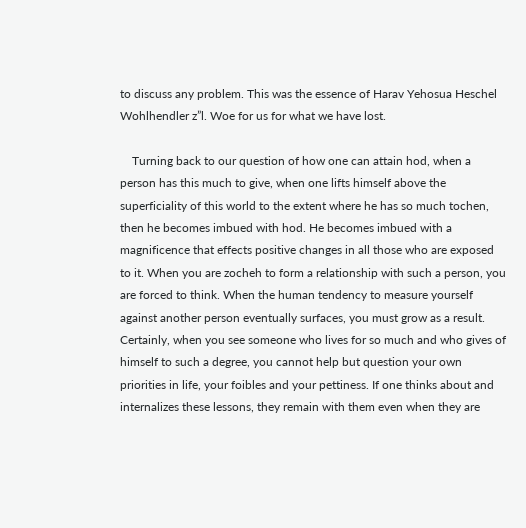to discuss any problem. This was the essence of Harav Yehosua Heschel Wohlhendler z”l. Woe for us for what we have lost.

    Turning back to our question of how one can attain hod, when a person has this much to give, when one lifts himself above the superficiality of this world to the extent where he has so much tochen, then he becomes imbued with hod. He becomes imbued with a magnificence that effects positive changes in all those who are exposed to it. When you are zocheh to form a relationship with such a person, you are forced to think. When the human tendency to measure yourself against another person eventually surfaces, you must grow as a result. Certainly, when you see someone who lives for so much and who gives of himself to such a degree, you cannot help but question your own priorities in life, your foibles and your pettiness. If one thinks about and internalizes these lessons, they remain with them even when they are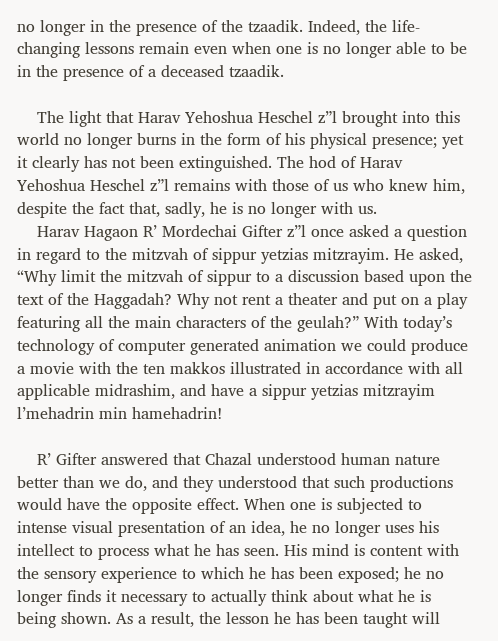no longer in the presence of the tzaadik. Indeed, the life-changing lessons remain even when one is no longer able to be in the presence of a deceased tzaadik.

    The light that Harav Yehoshua Heschel z”l brought into this world no longer burns in the form of his physical presence; yet it clearly has not been extinguished. The hod of Harav Yehoshua Heschel z”l remains with those of us who knew him, despite the fact that, sadly, he is no longer with us.
    Harav Hagaon R’ Mordechai Gifter z”l once asked a question in regard to the mitzvah of sippur yetzias mitzrayim. He asked, “Why limit the mitzvah of sippur to a discussion based upon the text of the Haggadah? Why not rent a theater and put on a play featuring all the main characters of the geulah?” With today’s technology of computer generated animation we could produce a movie with the ten makkos illustrated in accordance with all applicable midrashim, and have a sippur yetzias mitzrayim l’mehadrin min hamehadrin!

    R’ Gifter answered that Chazal understood human nature better than we do, and they understood that such productions would have the opposite effect. When one is subjected to intense visual presentation of an idea, he no longer uses his intellect to process what he has seen. His mind is content with the sensory experience to which he has been exposed; he no longer finds it necessary to actually think about what he is being shown. As a result, the lesson he has been taught will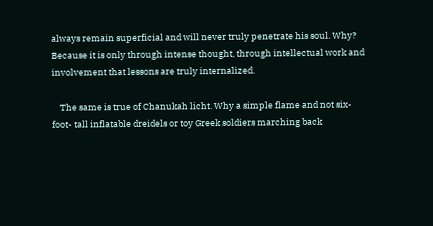always remain superficial and will never truly penetrate his soul. Why? Because it is only through intense thought, through intellectual work and involvement that lessons are truly internalized.

    The same is true of Chanukah licht. Why a simple flame and not six- foot- tall inflatable dreidels or toy Greek soldiers marching back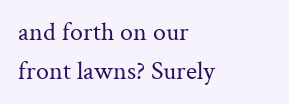and forth on our front lawns? Surely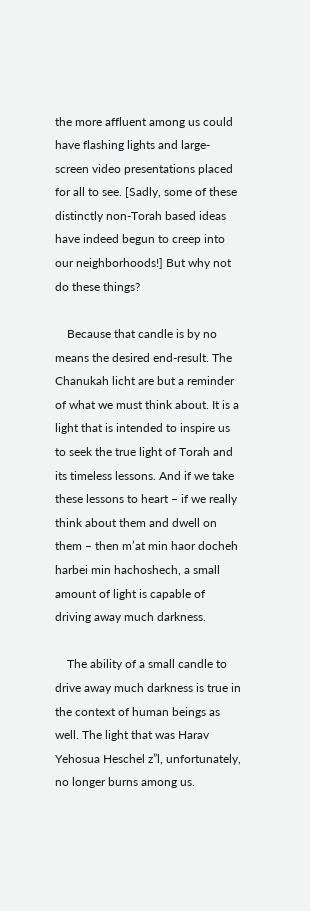the more affluent among us could have flashing lights and large-screen video presentations placed for all to see. [Sadly, some of these distinctly non-Torah based ideas have indeed begun to creep into our neighborhoods!] But why not do these things?

    Because that candle is by no means the desired end-result. The Chanukah licht are but a reminder of what we must think about. It is a light that is intended to inspire us to seek the true light of Torah and its timeless lessons. And if we take these lessons to heart – if we really think about them and dwell on them – then m’at min haor docheh harbei min hachoshech, a small amount of light is capable of driving away much darkness.

    The ability of a small candle to drive away much darkness is true in the context of human beings as well. The light that was Harav Yehosua Heschel z”l, unfortunately, no longer burns among us.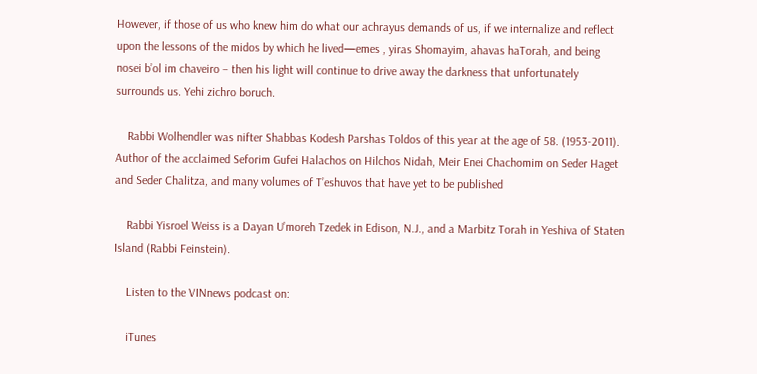However, if those of us who knew him do what our achrayus demands of us, if we internalize and reflect upon the lessons of the midos by which he lived—emes , yiras Shomayim, ahavas haTorah, and being nosei b’ol im chaveiro – then his light will continue to drive away the darkness that unfortunately surrounds us. Yehi zichro boruch.

    Rabbi Wolhendler was nifter Shabbas Kodesh Parshas Toldos of this year at the age of 58. (1953-2011). Author of the acclaimed Seforim Gufei Halachos on Hilchos Nidah, Meir Enei Chachomim on Seder Haget and Seder Chalitza, and many volumes of T’eshuvos that have yet to be published

    Rabbi Yisroel Weiss is a Dayan U’moreh Tzedek in Edison, N.J., and a Marbitz Torah in Yeshiva of Staten Island (Rabbi Feinstein).

    Listen to the VINnews podcast on:

    iTunes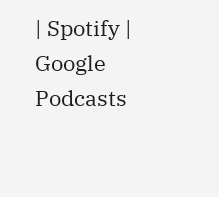| Spotify | Google Podcasts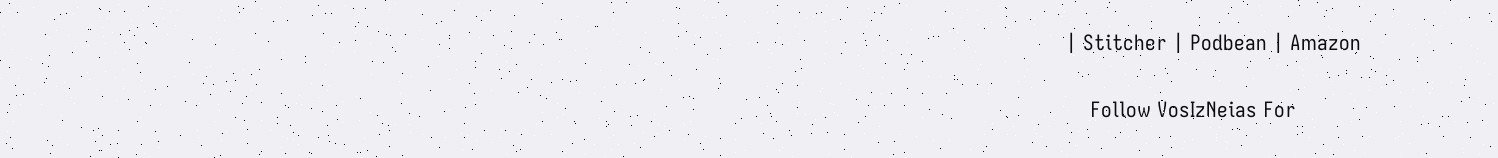| Stitcher | Podbean | Amazon

    Follow VosIzNeias For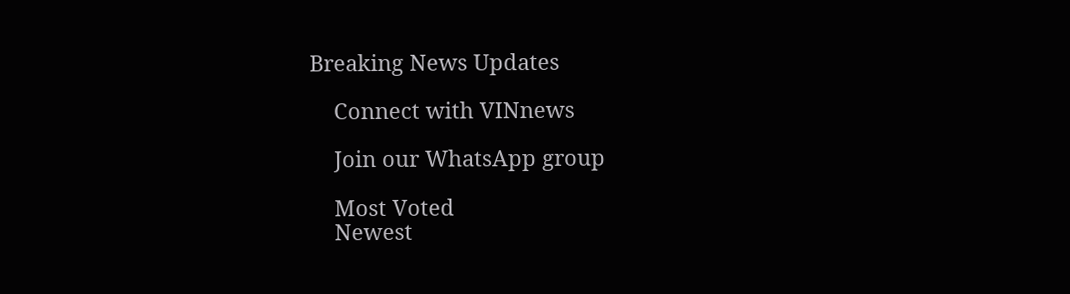Breaking News Updates

    Connect with VINnews

    Join our WhatsApp group

    Most Voted
    Newest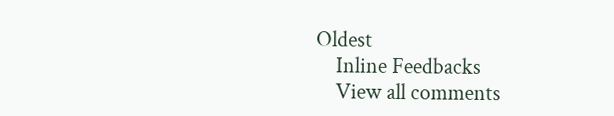Oldest
    Inline Feedbacks
    View all comments